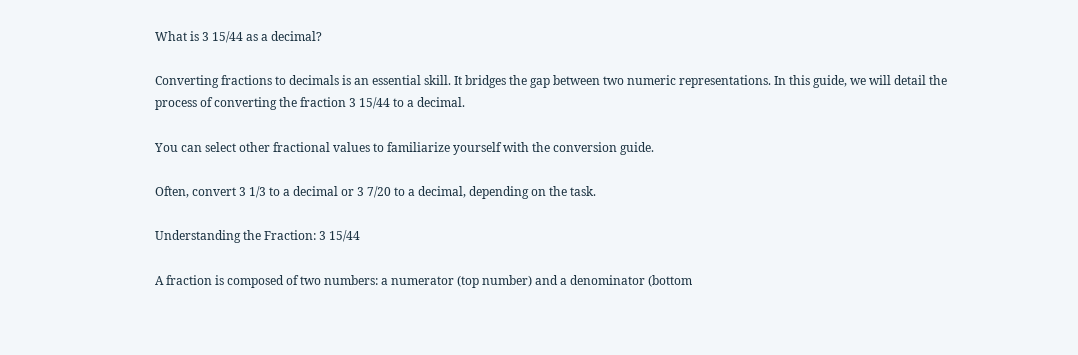What is 3 15/44 as a decimal?

Converting fractions to decimals is an essential skill. It bridges the gap between two numeric representations. In this guide, we will detail the process of converting the fraction 3 15/44 to a decimal.

You can select other fractional values to familiarize yourself with the conversion guide.

Often, convert 3 1/3 to a decimal or 3 7/20 to a decimal, depending on the task.

Understanding the Fraction: 3 15/44

A fraction is composed of two numbers: a numerator (top number) and a denominator (bottom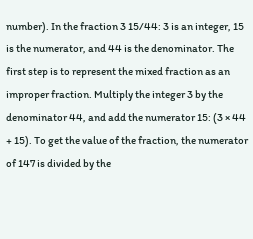number). In the fraction 3 15/44: 3 is an integer, 15 is the numerator, and 44 is the denominator. The first step is to represent the mixed fraction as an improper fraction. Multiply the integer 3 by the denominator 44, and add the numerator 15: (3 × 44 + 15). To get the value of the fraction, the numerator of 147 is divided by the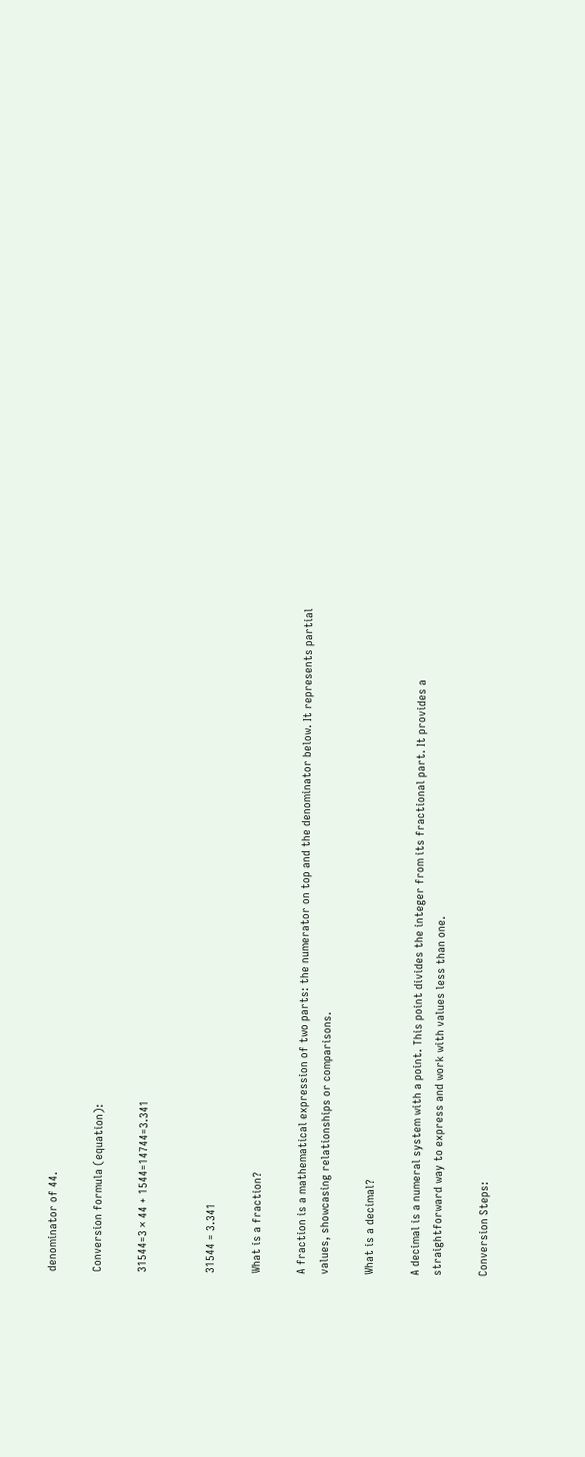denominator of 44.

Conversion formula (equation):

31544=3 × 44 + 1544=14744=3.341


31544 = 3.341

What is a fraction?

A fraction is a mathematical expression of two parts: the numerator on top and the denominator below. It represents partial values, showcasing relationships or comparisons.

What is a decimal?

A decimal is a numeral system with a point. This point divides the integer from its fractional part. It provides a straightforward way to express and work with values less than one.

Conversion Steps: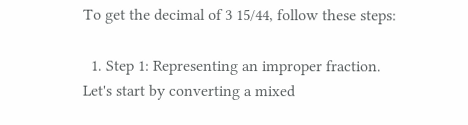To get the decimal of 3 15/44, follow these steps:

  1. Step 1: Representing an improper fraction. Let's start by converting a mixed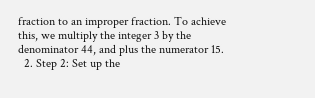fraction to an improper fraction. To achieve this, we multiply the integer 3 by the denominator 44, and plus the numerator 15.
  2. Step 2: Set up the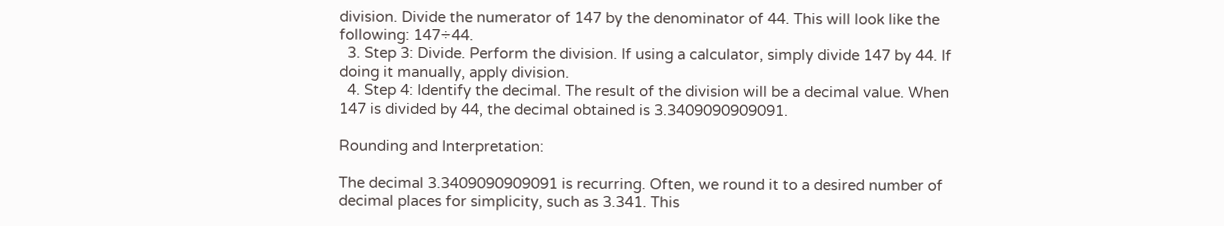division. Divide the numerator of 147 by the denominator of 44. This will look like the following: 147÷44.
  3. Step 3: Divide. Perform the division. If using a calculator, simply divide 147 by 44. If doing it manually, apply division.
  4. Step 4: Identify the decimal. The result of the division will be a decimal value. When 147 is divided by 44, the decimal obtained is 3.3409090909091.

Rounding and Interpretation:

The decimal 3.3409090909091 is recurring. Often, we round it to a desired number of decimal places for simplicity, such as 3.341. This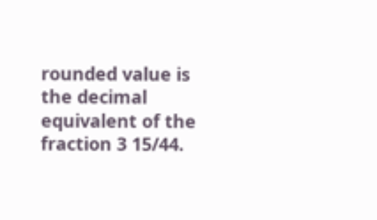rounded value is the decimal equivalent of the fraction 3 15/44.